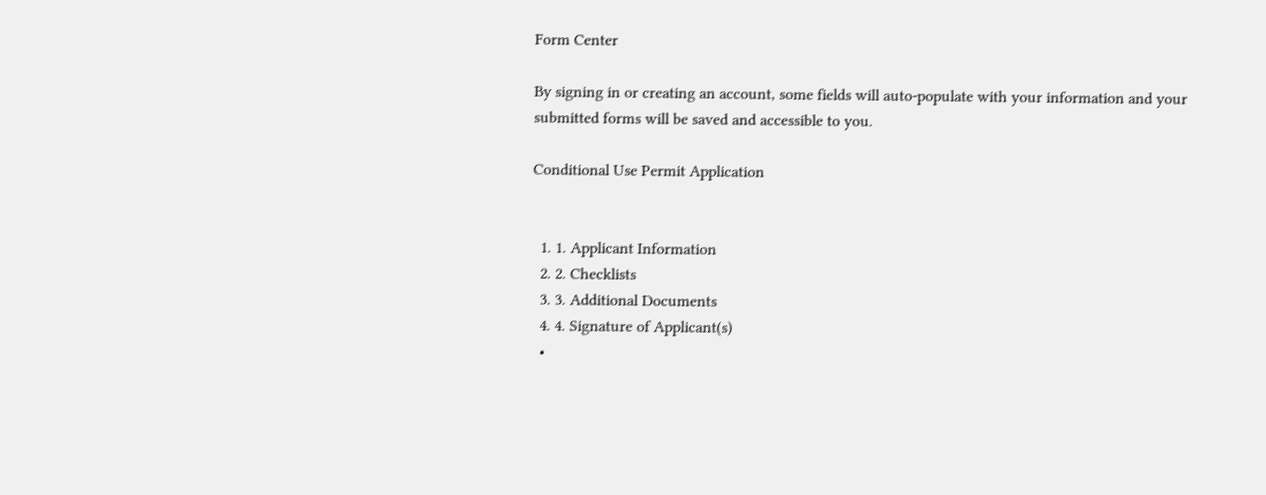Form Center

By signing in or creating an account, some fields will auto-populate with your information and your submitted forms will be saved and accessible to you.

Conditional Use Permit Application


  1. 1. Applicant Information
  2. 2. Checklists
  3. 3. Additional Documents
  4. 4. Signature of Applicant(s)
  •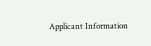Applicant Information